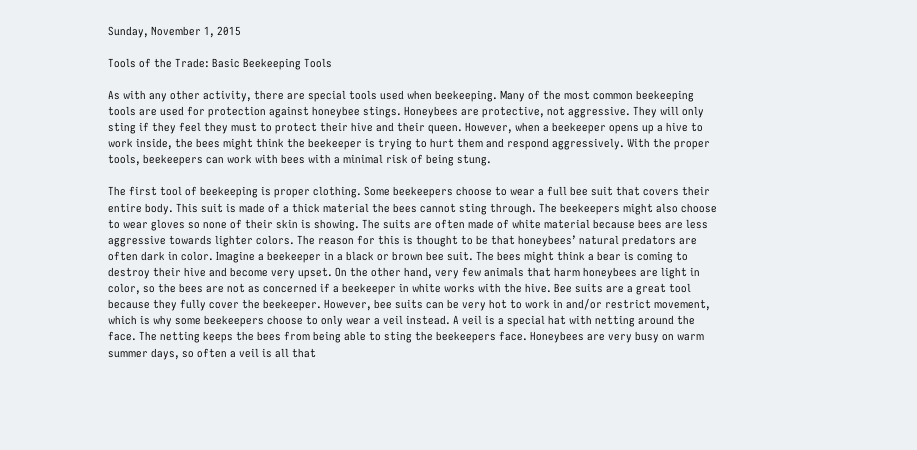Sunday, November 1, 2015

Tools of the Trade: Basic Beekeeping Tools

As with any other activity, there are special tools used when beekeeping. Many of the most common beekeeping tools are used for protection against honeybee stings. Honeybees are protective, not aggressive. They will only sting if they feel they must to protect their hive and their queen. However, when a beekeeper opens up a hive to work inside, the bees might think the beekeeper is trying to hurt them and respond aggressively. With the proper tools, beekeepers can work with bees with a minimal risk of being stung.

The first tool of beekeeping is proper clothing. Some beekeepers choose to wear a full bee suit that covers their entire body. This suit is made of a thick material the bees cannot sting through. The beekeepers might also choose to wear gloves so none of their skin is showing. The suits are often made of white material because bees are less aggressive towards lighter colors. The reason for this is thought to be that honeybees’ natural predators are often dark in color. Imagine a beekeeper in a black or brown bee suit. The bees might think a bear is coming to destroy their hive and become very upset. On the other hand, very few animals that harm honeybees are light in color, so the bees are not as concerned if a beekeeper in white works with the hive. Bee suits are a great tool because they fully cover the beekeeper. However, bee suits can be very hot to work in and/or restrict movement, which is why some beekeepers choose to only wear a veil instead. A veil is a special hat with netting around the face. The netting keeps the bees from being able to sting the beekeepers face. Honeybees are very busy on warm summer days, so often a veil is all that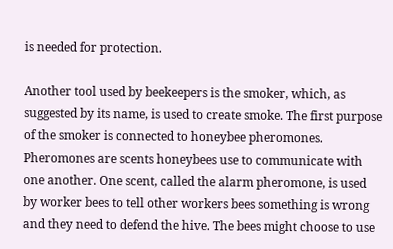is needed for protection.

Another tool used by beekeepers is the smoker, which, as suggested by its name, is used to create smoke. The first purpose of the smoker is connected to honeybee pheromones. Pheromones are scents honeybees use to communicate with one another. One scent, called the alarm pheromone, is used by worker bees to tell other workers bees something is wrong and they need to defend the hive. The bees might choose to use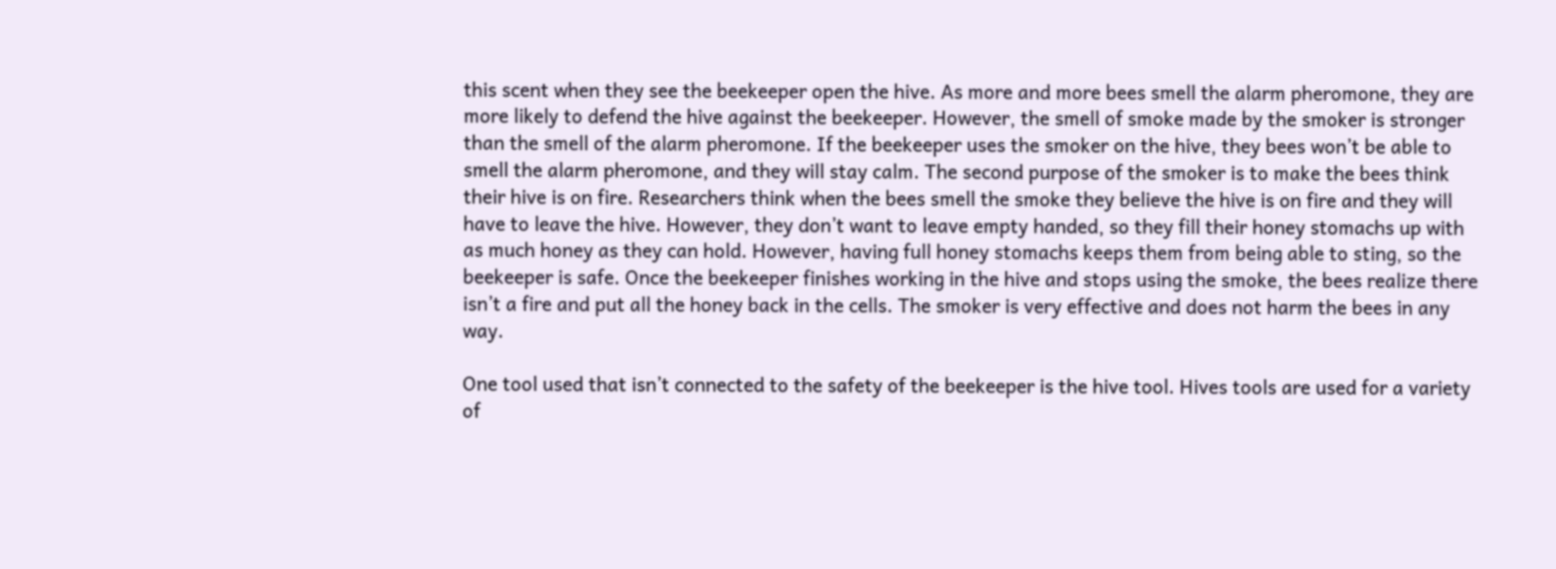this scent when they see the beekeeper open the hive. As more and more bees smell the alarm pheromone, they are more likely to defend the hive against the beekeeper. However, the smell of smoke made by the smoker is stronger than the smell of the alarm pheromone. If the beekeeper uses the smoker on the hive, they bees won’t be able to smell the alarm pheromone, and they will stay calm. The second purpose of the smoker is to make the bees think their hive is on fire. Researchers think when the bees smell the smoke they believe the hive is on fire and they will have to leave the hive. However, they don’t want to leave empty handed, so they fill their honey stomachs up with as much honey as they can hold. However, having full honey stomachs keeps them from being able to sting, so the beekeeper is safe. Once the beekeeper finishes working in the hive and stops using the smoke, the bees realize there isn’t a fire and put all the honey back in the cells. The smoker is very effective and does not harm the bees in any way.

One tool used that isn’t connected to the safety of the beekeeper is the hive tool. Hives tools are used for a variety of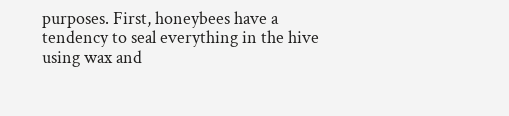purposes. First, honeybees have a tendency to seal everything in the hive using wax and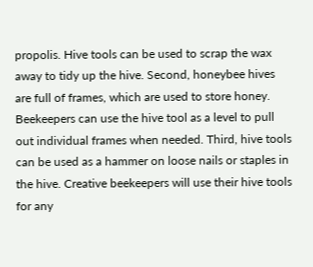propolis. Hive tools can be used to scrap the wax away to tidy up the hive. Second, honeybee hives are full of frames, which are used to store honey. Beekeepers can use the hive tool as a level to pull out individual frames when needed. Third, hive tools can be used as a hammer on loose nails or staples in the hive. Creative beekeepers will use their hive tools for any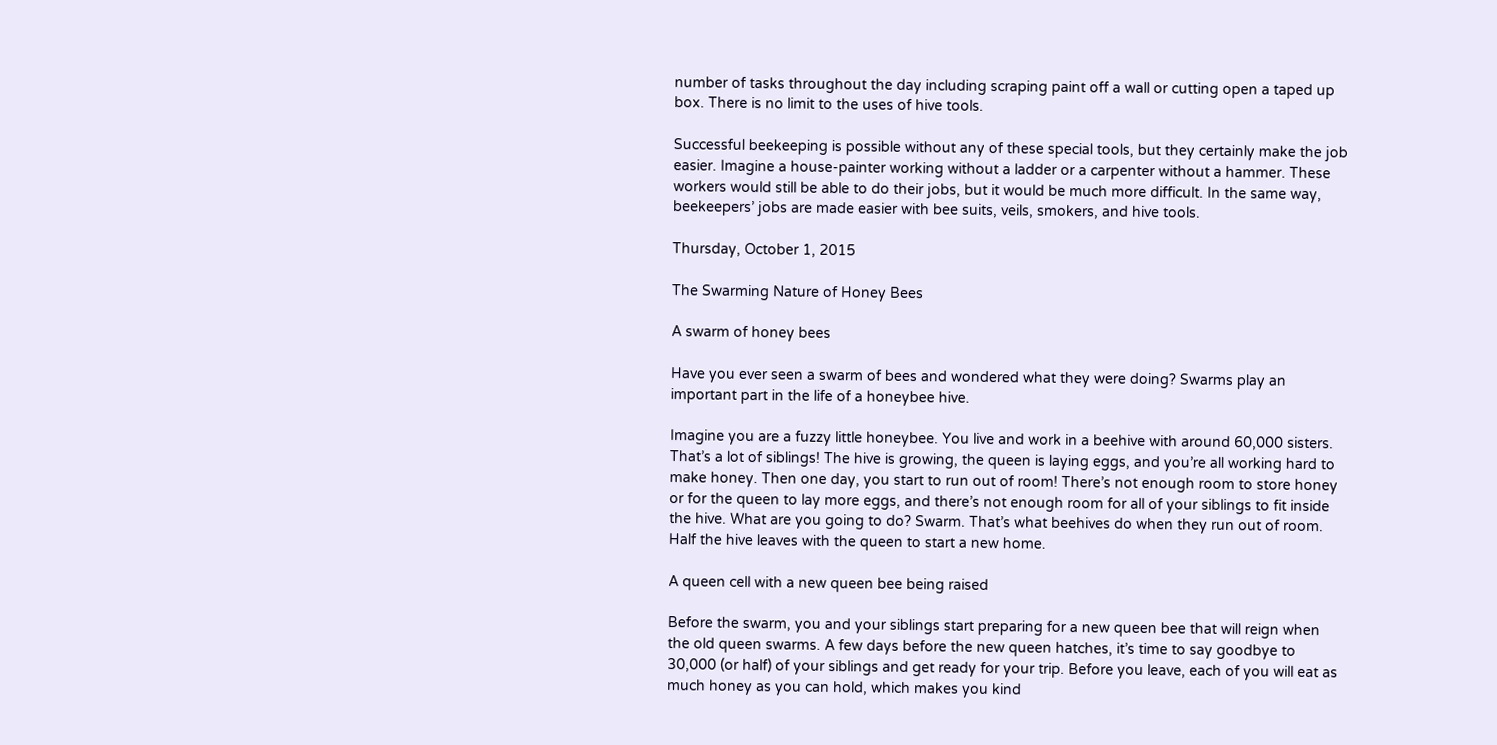number of tasks throughout the day including scraping paint off a wall or cutting open a taped up box. There is no limit to the uses of hive tools.

Successful beekeeping is possible without any of these special tools, but they certainly make the job easier. Imagine a house-painter working without a ladder or a carpenter without a hammer. These workers would still be able to do their jobs, but it would be much more difficult. In the same way, beekeepers’ jobs are made easier with bee suits, veils, smokers, and hive tools.

Thursday, October 1, 2015

The Swarming Nature of Honey Bees

A swarm of honey bees

Have you ever seen a swarm of bees and wondered what they were doing? Swarms play an important part in the life of a honeybee hive.

Imagine you are a fuzzy little honeybee. You live and work in a beehive with around 60,000 sisters. That’s a lot of siblings! The hive is growing, the queen is laying eggs, and you’re all working hard to make honey. Then one day, you start to run out of room! There’s not enough room to store honey or for the queen to lay more eggs, and there’s not enough room for all of your siblings to fit inside the hive. What are you going to do? Swarm. That’s what beehives do when they run out of room. Half the hive leaves with the queen to start a new home.

A queen cell with a new queen bee being raised

Before the swarm, you and your siblings start preparing for a new queen bee that will reign when the old queen swarms. A few days before the new queen hatches, it’s time to say goodbye to 30,000 (or half) of your siblings and get ready for your trip. Before you leave, each of you will eat as much honey as you can hold, which makes you kind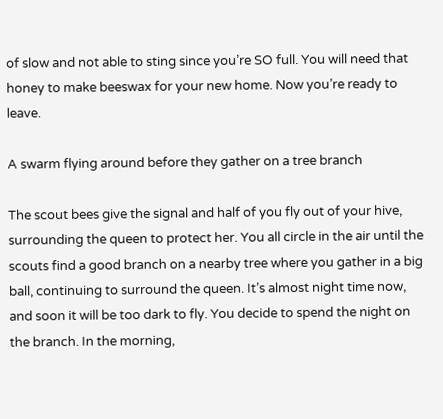of slow and not able to sting since you’re SO full. You will need that honey to make beeswax for your new home. Now you’re ready to leave.

A swarm flying around before they gather on a tree branch

The scout bees give the signal and half of you fly out of your hive, surrounding the queen to protect her. You all circle in the air until the scouts find a good branch on a nearby tree where you gather in a big ball, continuing to surround the queen. It’s almost night time now, and soon it will be too dark to fly. You decide to spend the night on the branch. In the morning,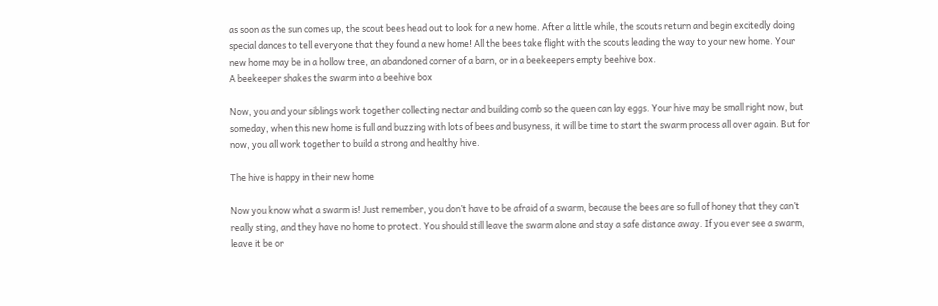as soon as the sun comes up, the scout bees head out to look for a new home. After a little while, the scouts return and begin excitedly doing special dances to tell everyone that they found a new home! All the bees take flight with the scouts leading the way to your new home. Your new home may be in a hollow tree, an abandoned corner of a barn, or in a beekeepers empty beehive box.
A beekeeper shakes the swarm into a beehive box

Now, you and your siblings work together collecting nectar and building comb so the queen can lay eggs. Your hive may be small right now, but someday, when this new home is full and buzzing with lots of bees and busyness, it will be time to start the swarm process all over again. But for now, you all work together to build a strong and healthy hive.

The hive is happy in their new home

Now you know what a swarm is! Just remember, you don’t have to be afraid of a swarm, because the bees are so full of honey that they can’t really sting, and they have no home to protect. You should still leave the swarm alone and stay a safe distance away. If you ever see a swarm, leave it be or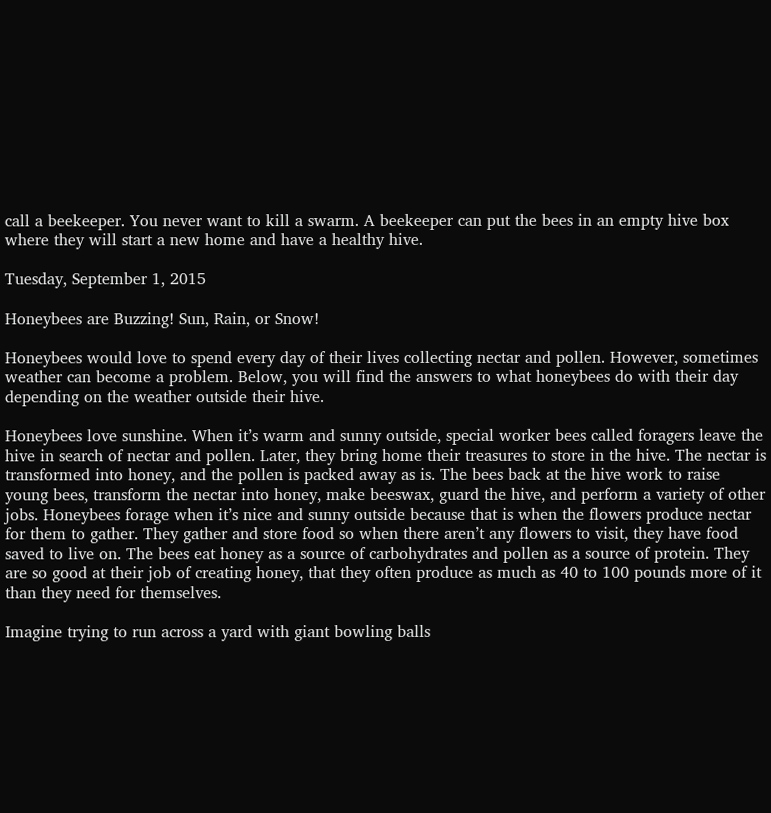call a beekeeper. You never want to kill a swarm. A beekeeper can put the bees in an empty hive box where they will start a new home and have a healthy hive.

Tuesday, September 1, 2015

Honeybees are Buzzing! Sun, Rain, or Snow!

Honeybees would love to spend every day of their lives collecting nectar and pollen. However, sometimes weather can become a problem. Below, you will find the answers to what honeybees do with their day depending on the weather outside their hive.

Honeybees love sunshine. When it’s warm and sunny outside, special worker bees called foragers leave the hive in search of nectar and pollen. Later, they bring home their treasures to store in the hive. The nectar is transformed into honey, and the pollen is packed away as is. The bees back at the hive work to raise young bees, transform the nectar into honey, make beeswax, guard the hive, and perform a variety of other jobs. Honeybees forage when it’s nice and sunny outside because that is when the flowers produce nectar for them to gather. They gather and store food so when there aren’t any flowers to visit, they have food saved to live on. The bees eat honey as a source of carbohydrates and pollen as a source of protein. They are so good at their job of creating honey, that they often produce as much as 40 to 100 pounds more of it than they need for themselves.

Imagine trying to run across a yard with giant bowling balls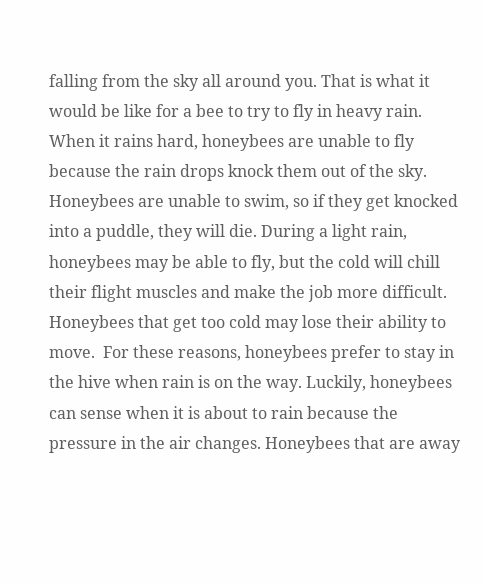falling from the sky all around you. That is what it would be like for a bee to try to fly in heavy rain. When it rains hard, honeybees are unable to fly because the rain drops knock them out of the sky. Honeybees are unable to swim, so if they get knocked into a puddle, they will die. During a light rain, honeybees may be able to fly, but the cold will chill their flight muscles and make the job more difficult. Honeybees that get too cold may lose their ability to move.  For these reasons, honeybees prefer to stay in the hive when rain is on the way. Luckily, honeybees can sense when it is about to rain because the pressure in the air changes. Honeybees that are away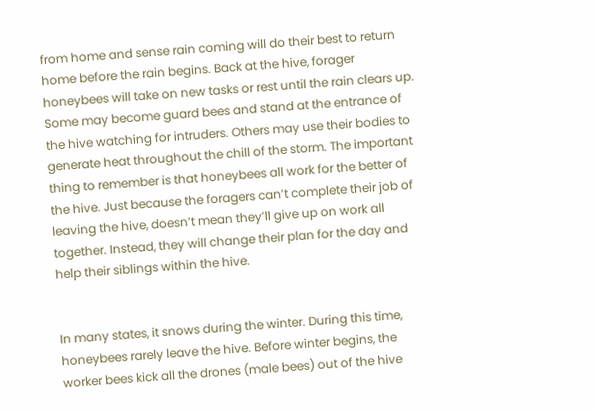from home and sense rain coming will do their best to return home before the rain begins. Back at the hive, forager honeybees will take on new tasks or rest until the rain clears up. Some may become guard bees and stand at the entrance of the hive watching for intruders. Others may use their bodies to generate heat throughout the chill of the storm. The important thing to remember is that honeybees all work for the better of the hive. Just because the foragers can’t complete their job of leaving the hive, doesn’t mean they’ll give up on work all together. Instead, they will change their plan for the day and help their siblings within the hive.


In many states, it snows during the winter. During this time, honeybees rarely leave the hive. Before winter begins, the worker bees kick all the drones (male bees) out of the hive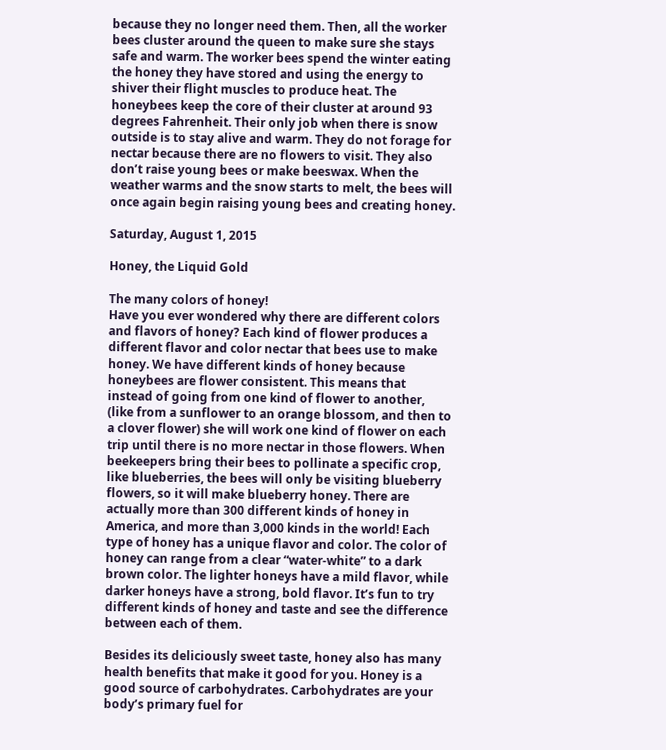because they no longer need them. Then, all the worker bees cluster around the queen to make sure she stays safe and warm. The worker bees spend the winter eating the honey they have stored and using the energy to shiver their flight muscles to produce heat. The honeybees keep the core of their cluster at around 93 degrees Fahrenheit. Their only job when there is snow outside is to stay alive and warm. They do not forage for nectar because there are no flowers to visit. They also don’t raise young bees or make beeswax. When the weather warms and the snow starts to melt, the bees will once again begin raising young bees and creating honey.

Saturday, August 1, 2015

Honey, the Liquid Gold

The many colors of honey!
Have you ever wondered why there are different colors and flavors of honey? Each kind of flower produces a different flavor and color nectar that bees use to make honey. We have different kinds of honey because honeybees are flower consistent. This means that instead of going from one kind of flower to another, (like from a sunflower to an orange blossom, and then to a clover flower) she will work one kind of flower on each trip until there is no more nectar in those flowers. When beekeepers bring their bees to pollinate a specific crop, like blueberries, the bees will only be visiting blueberry flowers, so it will make blueberry honey. There are actually more than 300 different kinds of honey in America, and more than 3,000 kinds in the world! Each type of honey has a unique flavor and color. The color of honey can range from a clear “water-white” to a dark brown color. The lighter honeys have a mild flavor, while darker honeys have a strong, bold flavor. It’s fun to try different kinds of honey and taste and see the difference between each of them.

Besides its deliciously sweet taste, honey also has many health benefits that make it good for you. Honey is a good source of carbohydrates. Carbohydrates are your body’s primary fuel for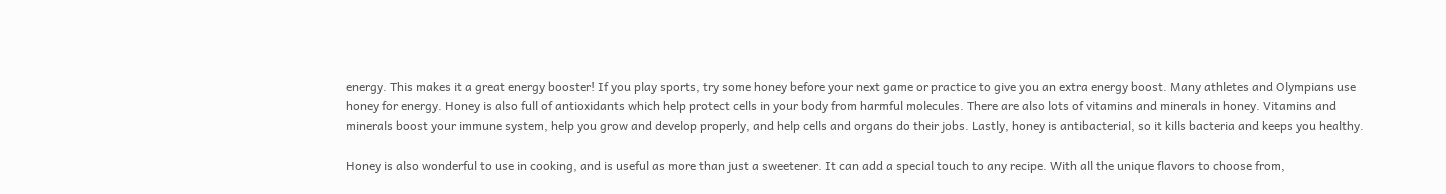energy. This makes it a great energy booster! If you play sports, try some honey before your next game or practice to give you an extra energy boost. Many athletes and Olympians use honey for energy. Honey is also full of antioxidants which help protect cells in your body from harmful molecules. There are also lots of vitamins and minerals in honey. Vitamins and minerals boost your immune system, help you grow and develop properly, and help cells and organs do their jobs. Lastly, honey is antibacterial, so it kills bacteria and keeps you healthy.

Honey is also wonderful to use in cooking, and is useful as more than just a sweetener. It can add a special touch to any recipe. With all the unique flavors to choose from,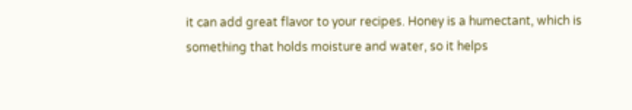it can add great flavor to your recipes. Honey is a humectant, which is something that holds moisture and water, so it helps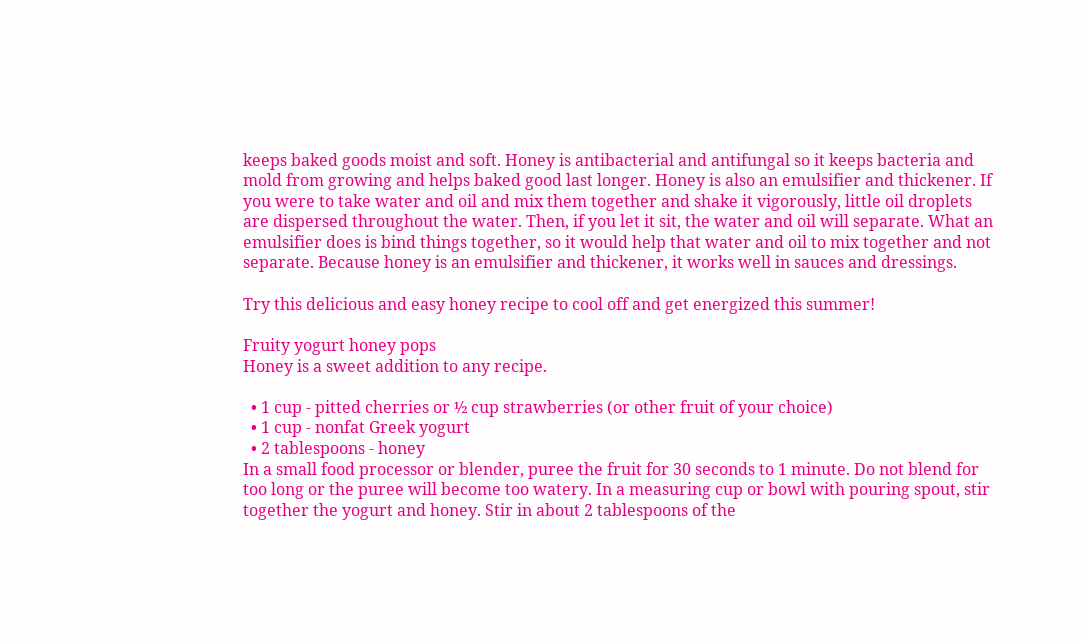keeps baked goods moist and soft. Honey is antibacterial and antifungal so it keeps bacteria and mold from growing and helps baked good last longer. Honey is also an emulsifier and thickener. If you were to take water and oil and mix them together and shake it vigorously, little oil droplets are dispersed throughout the water. Then, if you let it sit, the water and oil will separate. What an emulsifier does is bind things together, so it would help that water and oil to mix together and not separate. Because honey is an emulsifier and thickener, it works well in sauces and dressings.

Try this delicious and easy honey recipe to cool off and get energized this summer!

Fruity yogurt honey pops
Honey is a sweet addition to any recipe.

  • 1 cup - pitted cherries or ½ cup strawberries (or other fruit of your choice)
  • 1 cup - nonfat Greek yogurt
  • 2 tablespoons - honey
In a small food processor or blender, puree the fruit for 30 seconds to 1 minute. Do not blend for too long or the puree will become too watery. In a measuring cup or bowl with pouring spout, stir together the yogurt and honey. Stir in about 2 tablespoons of the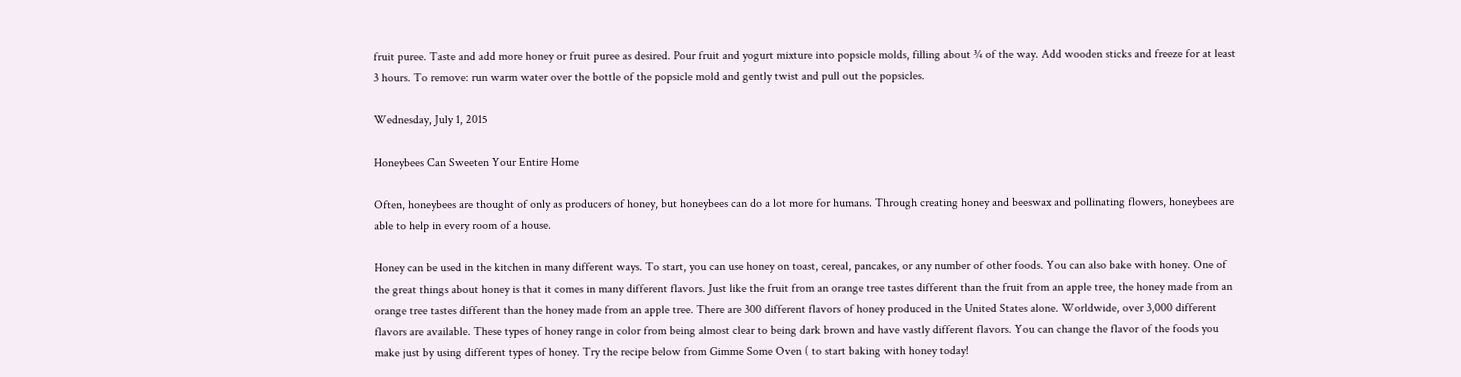fruit puree. Taste and add more honey or fruit puree as desired. Pour fruit and yogurt mixture into popsicle molds, filling about ¾ of the way. Add wooden sticks and freeze for at least 3 hours. To remove: run warm water over the bottle of the popsicle mold and gently twist and pull out the popsicles.

Wednesday, July 1, 2015

Honeybees Can Sweeten Your Entire Home

Often, honeybees are thought of only as producers of honey, but honeybees can do a lot more for humans. Through creating honey and beeswax and pollinating flowers, honeybees are able to help in every room of a house.

Honey can be used in the kitchen in many different ways. To start, you can use honey on toast, cereal, pancakes, or any number of other foods. You can also bake with honey. One of the great things about honey is that it comes in many different flavors. Just like the fruit from an orange tree tastes different than the fruit from an apple tree, the honey made from an orange tree tastes different than the honey made from an apple tree. There are 300 different flavors of honey produced in the United States alone. Worldwide, over 3,000 different flavors are available. These types of honey range in color from being almost clear to being dark brown and have vastly different flavors. You can change the flavor of the foods you make just by using different types of honey. Try the recipe below from Gimme Some Oven ( to start baking with honey today!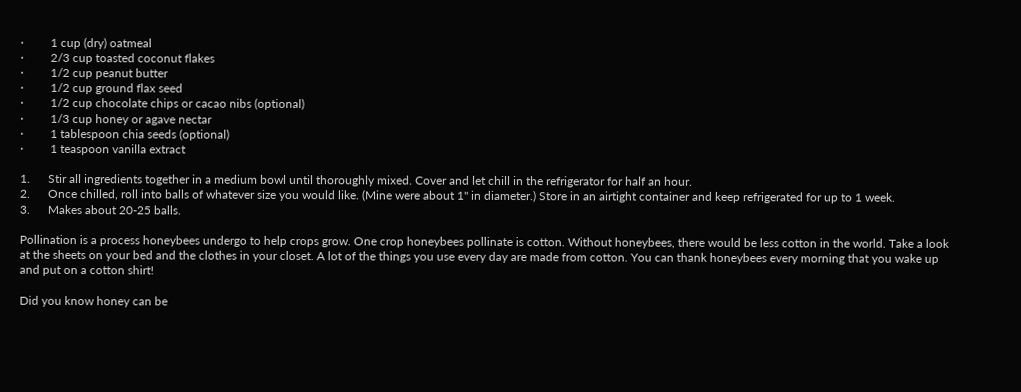·         1 cup (dry) oatmeal
·         2/3 cup toasted coconut flakes
·         1/2 cup peanut butter
·         1/2 cup ground flax seed
·         1/2 cup chocolate chips or cacao nibs (optional)
·         1/3 cup honey or agave nectar
·         1 tablespoon chia seeds (optional)
·         1 teaspoon vanilla extract

1.      Stir all ingredients together in a medium bowl until thoroughly mixed. Cover and let chill in the refrigerator for half an hour.
2.      Once chilled, roll into balls of whatever size you would like. (Mine were about 1" in diameter.) Store in an airtight container and keep refrigerated for up to 1 week.
3.      Makes about 20-25 balls.

Pollination is a process honeybees undergo to help crops grow. One crop honeybees pollinate is cotton. Without honeybees, there would be less cotton in the world. Take a look at the sheets on your bed and the clothes in your closet. A lot of the things you use every day are made from cotton. You can thank honeybees every morning that you wake up and put on a cotton shirt!

Did you know honey can be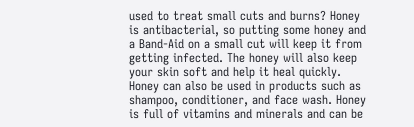used to treat small cuts and burns? Honey is antibacterial, so putting some honey and a Band-Aid on a small cut will keep it from getting infected. The honey will also keep your skin soft and help it heal quickly. Honey can also be used in products such as shampoo, conditioner, and face wash. Honey is full of vitamins and minerals and can be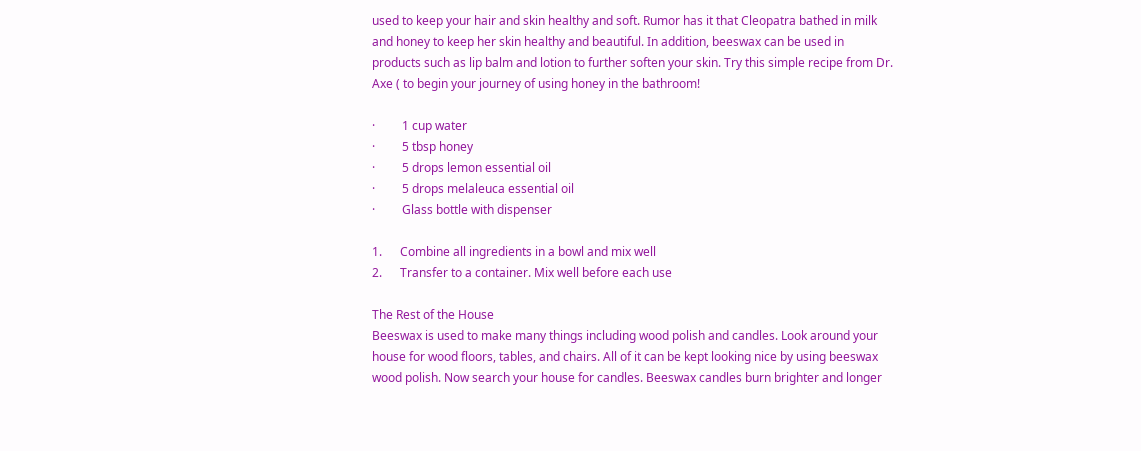used to keep your hair and skin healthy and soft. Rumor has it that Cleopatra bathed in milk and honey to keep her skin healthy and beautiful. In addition, beeswax can be used in products such as lip balm and lotion to further soften your skin. Try this simple recipe from Dr. Axe ( to begin your journey of using honey in the bathroom!

·         1 cup water
·         5 tbsp honey
·         5 drops lemon essential oil
·         5 drops melaleuca essential oil
·         Glass bottle with dispenser

1.      Combine all ingredients in a bowl and mix well
2.      Transfer to a container. Mix well before each use

The Rest of the House
Beeswax is used to make many things including wood polish and candles. Look around your house for wood floors, tables, and chairs. All of it can be kept looking nice by using beeswax wood polish. Now search your house for candles. Beeswax candles burn brighter and longer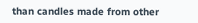than candles made from other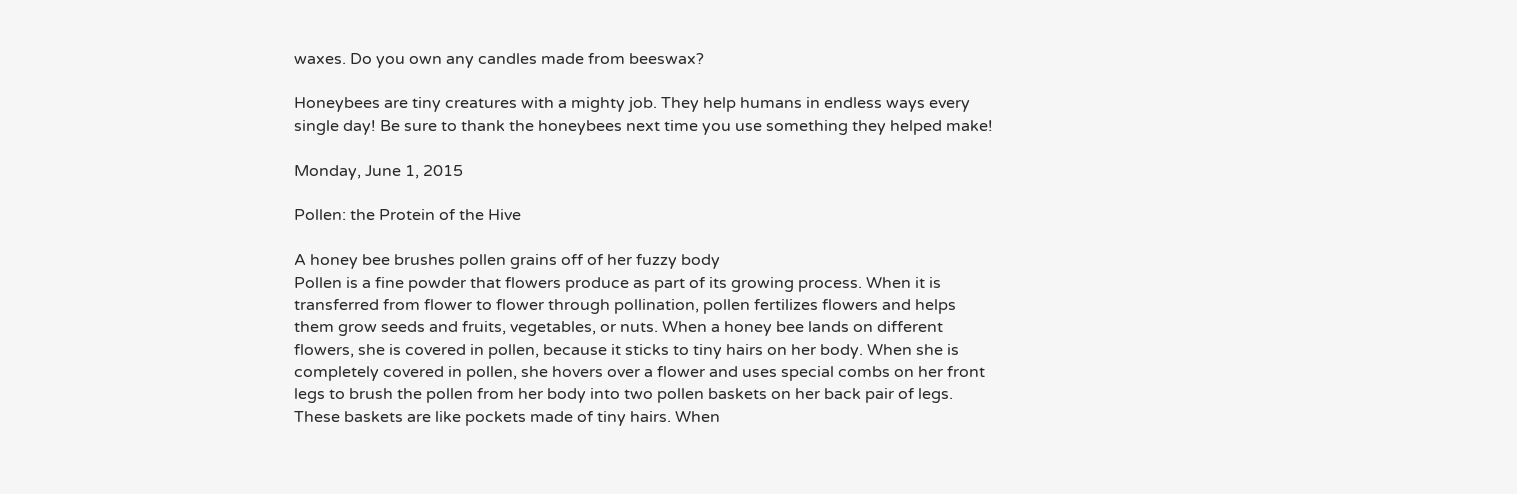waxes. Do you own any candles made from beeswax?

Honeybees are tiny creatures with a mighty job. They help humans in endless ways every single day! Be sure to thank the honeybees next time you use something they helped make!

Monday, June 1, 2015

Pollen: the Protein of the Hive

A honey bee brushes pollen grains off of her fuzzy body
Pollen is a fine powder that flowers produce as part of its growing process. When it is transferred from flower to flower through pollination, pollen fertilizes flowers and helps them grow seeds and fruits, vegetables, or nuts. When a honey bee lands on different flowers, she is covered in pollen, because it sticks to tiny hairs on her body. When she is completely covered in pollen, she hovers over a flower and uses special combs on her front legs to brush the pollen from her body into two pollen baskets on her back pair of legs. These baskets are like pockets made of tiny hairs. When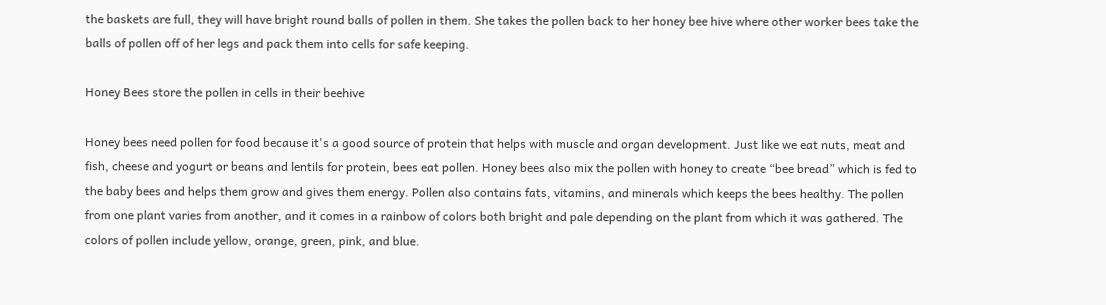the baskets are full, they will have bright round balls of pollen in them. She takes the pollen back to her honey bee hive where other worker bees take the balls of pollen off of her legs and pack them into cells for safe keeping.

Honey Bees store the pollen in cells in their beehive

Honey bees need pollen for food because it's a good source of protein that helps with muscle and organ development. Just like we eat nuts, meat and fish, cheese and yogurt or beans and lentils for protein, bees eat pollen. Honey bees also mix the pollen with honey to create “bee bread” which is fed to the baby bees and helps them grow and gives them energy. Pollen also contains fats, vitamins, and minerals which keeps the bees healthy. The pollen from one plant varies from another, and it comes in a rainbow of colors both bright and pale depending on the plant from which it was gathered. The colors of pollen include yellow, orange, green, pink, and blue.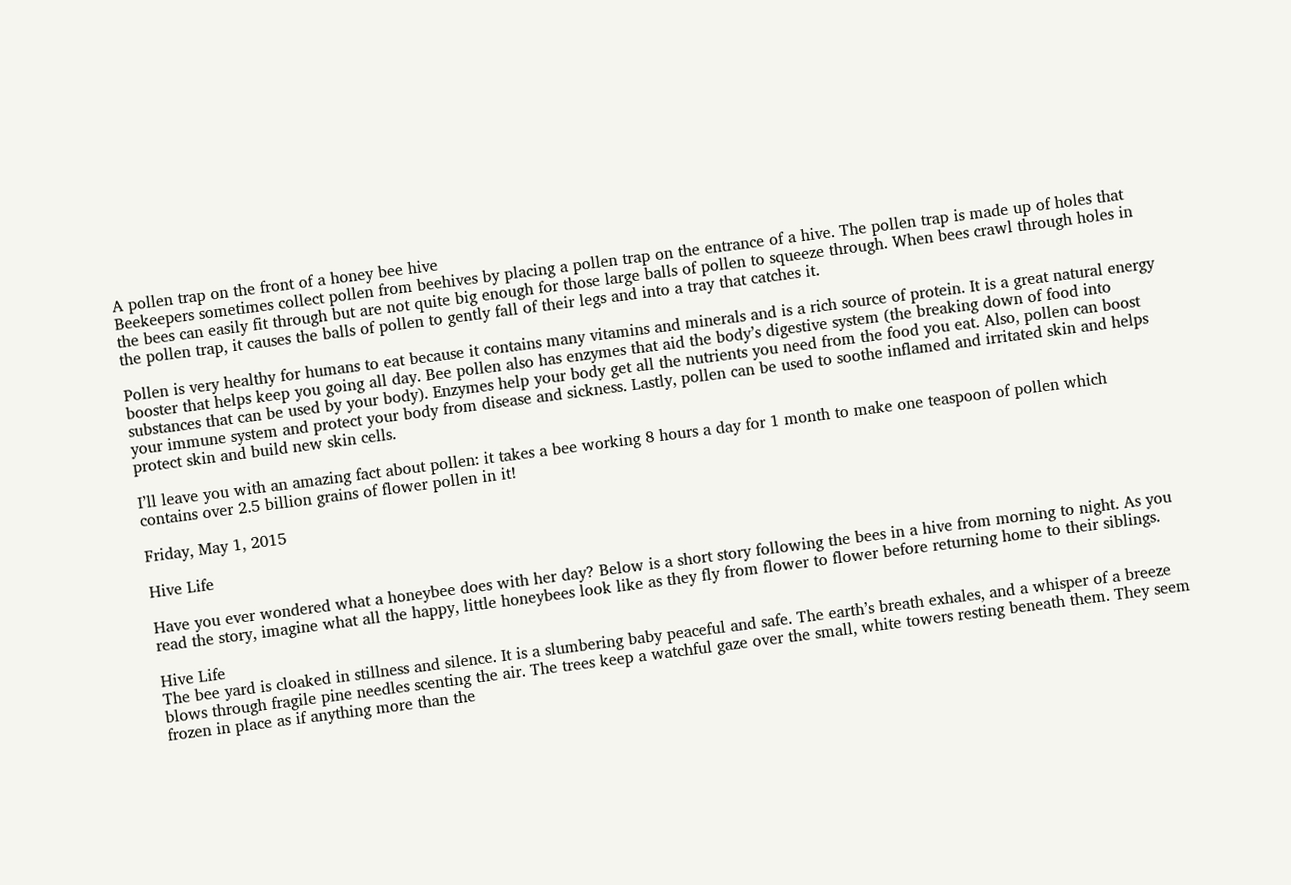A pollen trap on the front of a honey bee hive
Beekeepers sometimes collect pollen from beehives by placing a pollen trap on the entrance of a hive. The pollen trap is made up of holes that the bees can easily fit through but are not quite big enough for those large balls of pollen to squeeze through. When bees crawl through holes in the pollen trap, it causes the balls of pollen to gently fall of their legs and into a tray that catches it.

Pollen is very healthy for humans to eat because it contains many vitamins and minerals and is a rich source of protein. It is a great natural energy booster that helps keep you going all day. Bee pollen also has enzymes that aid the body’s digestive system (the breaking down of food into substances that can be used by your body). Enzymes help your body get all the nutrients you need from the food you eat. Also, pollen can boost your immune system and protect your body from disease and sickness. Lastly, pollen can be used to soothe inflamed and irritated skin and helps protect skin and build new skin cells.

I’ll leave you with an amazing fact about pollen: it takes a bee working 8 hours a day for 1 month to make one teaspoon of pollen which contains over 2.5 billion grains of flower pollen in it!

Friday, May 1, 2015

Hive Life

Have you ever wondered what a honeybee does with her day? Below is a short story following the bees in a hive from morning to night. As you read the story, imagine what all the happy, little honeybees look like as they fly from flower to flower before returning home to their siblings.

Hive Life
The bee yard is cloaked in stillness and silence. It is a slumbering baby peaceful and safe. The earth’s breath exhales, and a whisper of a breeze blows through fragile pine needles scenting the air. The trees keep a watchful gaze over the small, white towers resting beneath them. They seem frozen in place as if anything more than the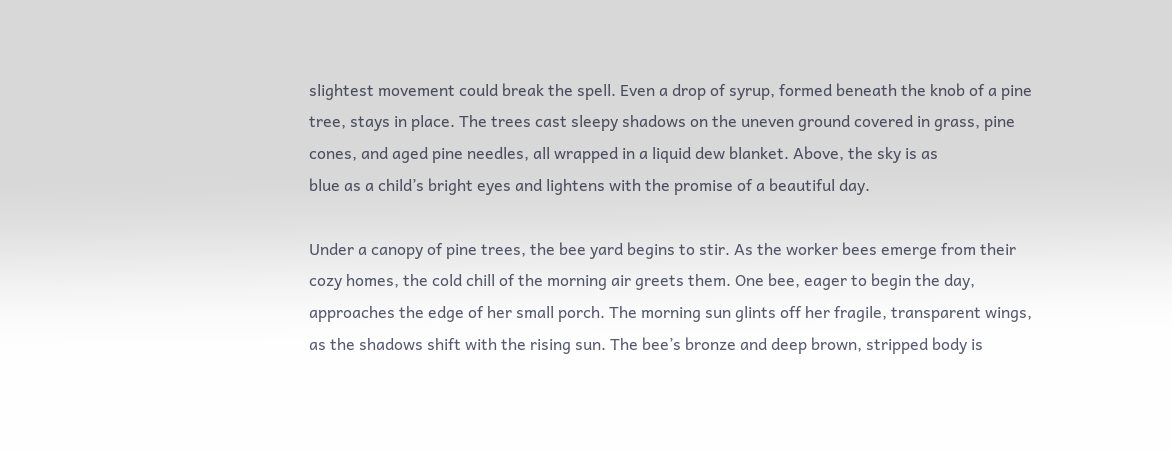slightest movement could break the spell. Even a drop of syrup, formed beneath the knob of a pine tree, stays in place. The trees cast sleepy shadows on the uneven ground covered in grass, pine cones, and aged pine needles, all wrapped in a liquid dew blanket. Above, the sky is as
blue as a child’s bright eyes and lightens with the promise of a beautiful day.

Under a canopy of pine trees, the bee yard begins to stir. As the worker bees emerge from their cozy homes, the cold chill of the morning air greets them. One bee, eager to begin the day, approaches the edge of her small porch. The morning sun glints off her fragile, transparent wings, as the shadows shift with the rising sun. The bee’s bronze and deep brown, stripped body is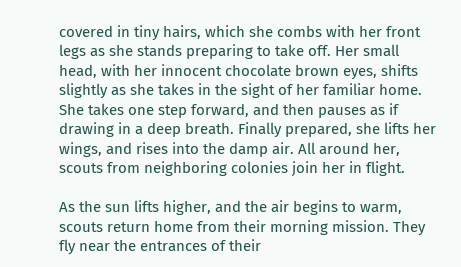covered in tiny hairs, which she combs with her front legs as she stands preparing to take off. Her small head, with her innocent chocolate brown eyes, shifts slightly as she takes in the sight of her familiar home.  She takes one step forward, and then pauses as if drawing in a deep breath. Finally prepared, she lifts her wings, and rises into the damp air. All around her, scouts from neighboring colonies join her in flight.

As the sun lifts higher, and the air begins to warm, scouts return home from their morning mission. They fly near the entrances of their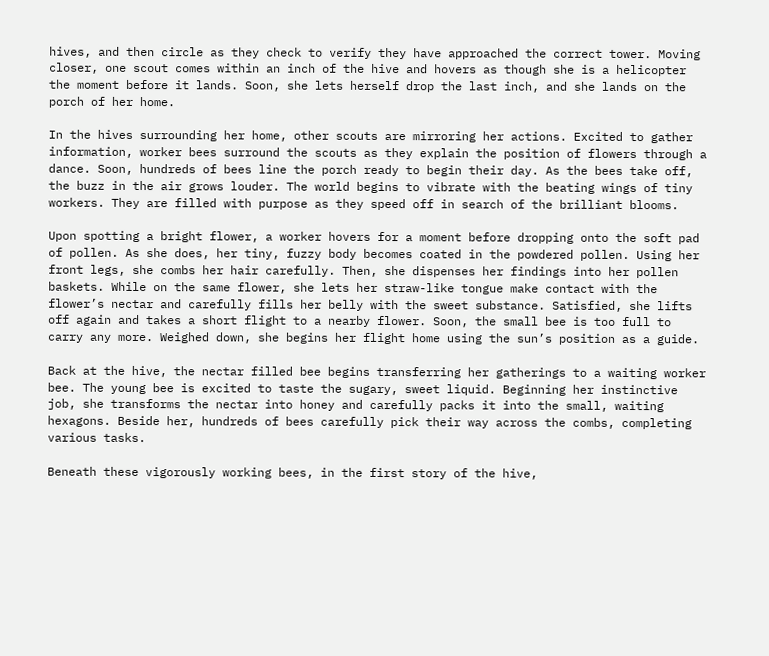hives, and then circle as they check to verify they have approached the correct tower. Moving closer, one scout comes within an inch of the hive and hovers as though she is a helicopter the moment before it lands. Soon, she lets herself drop the last inch, and she lands on the porch of her home.

In the hives surrounding her home, other scouts are mirroring her actions. Excited to gather information, worker bees surround the scouts as they explain the position of flowers through a dance. Soon, hundreds of bees line the porch ready to begin their day. As the bees take off, the buzz in the air grows louder. The world begins to vibrate with the beating wings of tiny workers. They are filled with purpose as they speed off in search of the brilliant blooms.

Upon spotting a bright flower, a worker hovers for a moment before dropping onto the soft pad of pollen. As she does, her tiny, fuzzy body becomes coated in the powdered pollen. Using her front legs, she combs her hair carefully. Then, she dispenses her findings into her pollen baskets. While on the same flower, she lets her straw-like tongue make contact with the flower’s nectar and carefully fills her belly with the sweet substance. Satisfied, she lifts off again and takes a short flight to a nearby flower. Soon, the small bee is too full to carry any more. Weighed down, she begins her flight home using the sun’s position as a guide.

Back at the hive, the nectar filled bee begins transferring her gatherings to a waiting worker bee. The young bee is excited to taste the sugary, sweet liquid. Beginning her instinctive job, she transforms the nectar into honey and carefully packs it into the small, waiting hexagons. Beside her, hundreds of bees carefully pick their way across the combs, completing various tasks.

Beneath these vigorously working bees, in the first story of the hive,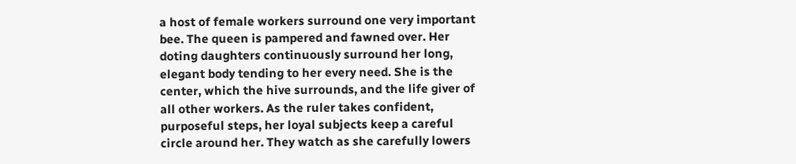a host of female workers surround one very important bee. The queen is pampered and fawned over. Her doting daughters continuously surround her long, elegant body tending to her every need. She is the center, which the hive surrounds, and the life giver of all other workers. As the ruler takes confident, purposeful steps, her loyal subjects keep a careful circle around her. They watch as she carefully lowers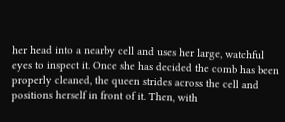her head into a nearby cell and uses her large, watchful eyes to inspect it. Once she has decided the comb has been properly cleaned, the queen strides across the cell and positions herself in front of it. Then, with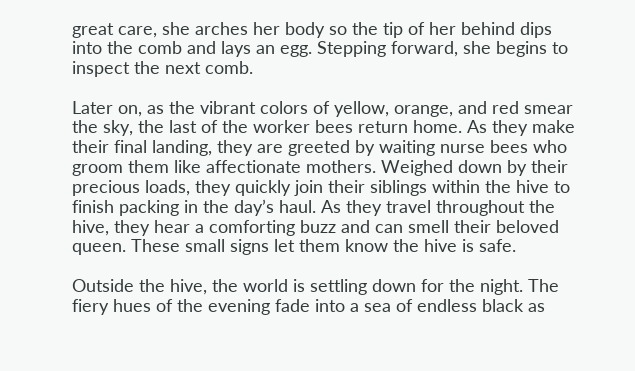great care, she arches her body so the tip of her behind dips into the comb and lays an egg. Stepping forward, she begins to inspect the next comb.

Later on, as the vibrant colors of yellow, orange, and red smear the sky, the last of the worker bees return home. As they make their final landing, they are greeted by waiting nurse bees who groom them like affectionate mothers. Weighed down by their precious loads, they quickly join their siblings within the hive to finish packing in the day’s haul. As they travel throughout the hive, they hear a comforting buzz and can smell their beloved queen. These small signs let them know the hive is safe.

Outside the hive, the world is settling down for the night. The fiery hues of the evening fade into a sea of endless black as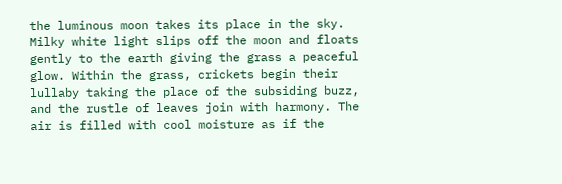the luminous moon takes its place in the sky. Milky white light slips off the moon and floats gently to the earth giving the grass a peaceful glow. Within the grass, crickets begin their lullaby taking the place of the subsiding buzz, and the rustle of leaves join with harmony. The air is filled with cool moisture as if the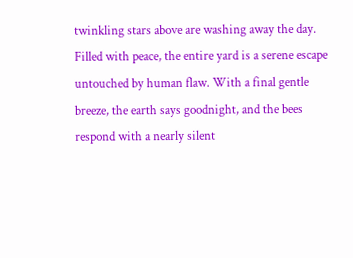twinkling stars above are washing away the day. Filled with peace, the entire yard is a serene escape untouched by human flaw. With a final gentle breeze, the earth says goodnight, and the bees respond with a nearly silent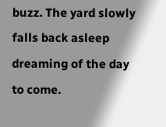buzz. The yard slowly falls back asleep dreaming of the day to come.